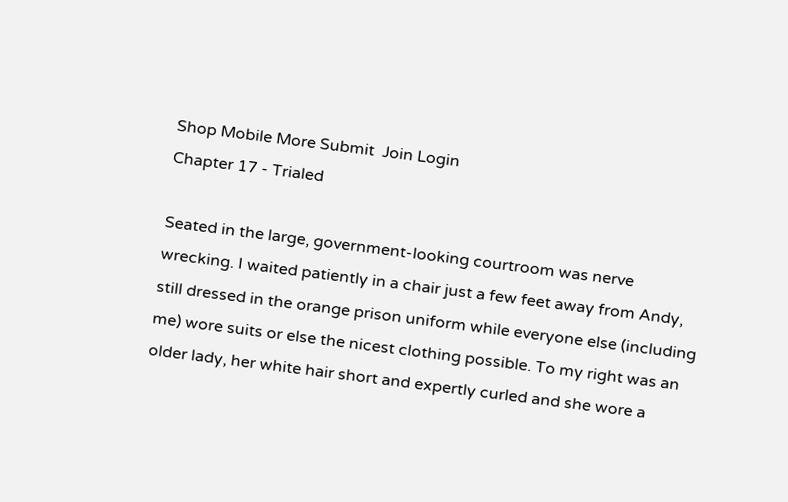Shop Mobile More Submit  Join Login
Chapter 17 - Trialed

Seated in the large, government-looking courtroom was nerve wrecking. I waited patiently in a chair just a few feet away from Andy, still dressed in the orange prison uniform while everyone else (including me) wore suits or else the nicest clothing possible. To my right was an older lady, her white hair short and expertly curled and she wore a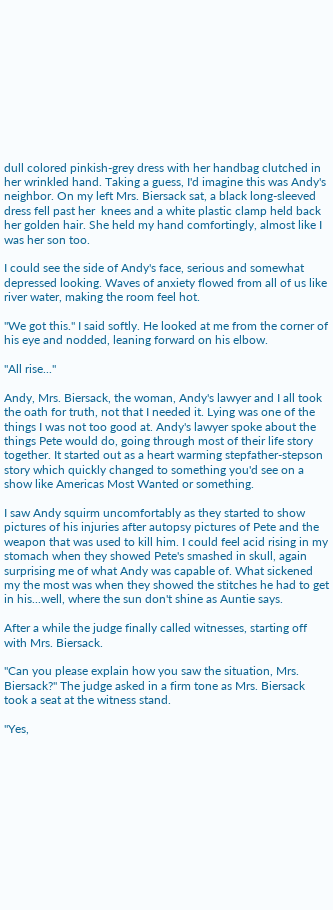dull colored pinkish-grey dress with her handbag clutched in her wrinkled hand. Taking a guess, I'd imagine this was Andy's neighbor. On my left Mrs. Biersack sat, a black long-sleeved dress fell past her  knees and a white plastic clamp held back her golden hair. She held my hand comfortingly, almost like I was her son too.

I could see the side of Andy's face, serious and somewhat depressed looking. Waves of anxiety flowed from all of us like river water, making the room feel hot.

"We got this." I said softly. He looked at me from the corner of his eye and nodded, leaning forward on his elbow.

"All rise..."

Andy, Mrs. Biersack, the woman, Andy's lawyer and I all took the oath for truth, not that I needed it. Lying was one of the things I was not too good at. Andy's lawyer spoke about the things Pete would do, going through most of their life story together. It started out as a heart warming stepfather-stepson story which quickly changed to something you'd see on a show like Americas Most Wanted or something.

I saw Andy squirm uncomfortably as they started to show pictures of his injuries after autopsy pictures of Pete and the weapon that was used to kill him. I could feel acid rising in my stomach when they showed Pete's smashed in skull, again surprising me of what Andy was capable of. What sickened my the most was when they showed the stitches he had to get in his...well, where the sun don't shine as Auntie says.

After a while the judge finally called witnesses, starting off with Mrs. Biersack.

"Can you please explain how you saw the situation, Mrs. Biersack?" The judge asked in a firm tone as Mrs. Biersack took a seat at the witness stand.

"Yes,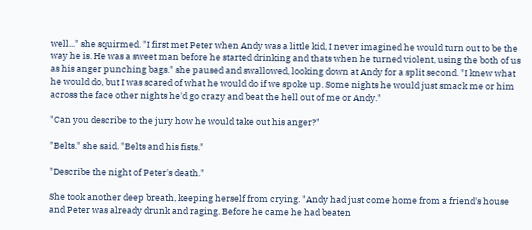well..." she squirmed. "I first met Peter when Andy was a little kid, I never imagined he would turn out to be the way he is. He was a sweet man before he started drinking and thats when he turned violent, using the both of us as his anger punching bags." she paused and swallowed, looking down at Andy for a split second. "I knew what he would do, but I was scared of what he would do if we spoke up. Some nights he would just smack me or him across the face other nights he'd go crazy and beat the hell out of me or Andy."

"Can you describe to the jury how he would take out his anger?"

"Belts." she said. "Belts and his fists."

"Describe the night of Peter's death."

She took another deep breath, keeping herself from crying. "Andy had just come home from a friend's house and Peter was already drunk and raging. Before he came he had beaten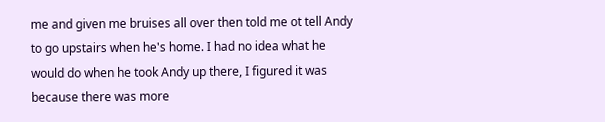me and given me bruises all over then told me ot tell Andy to go upstairs when he's home. I had no idea what he would do when he took Andy up there, I figured it was because there was more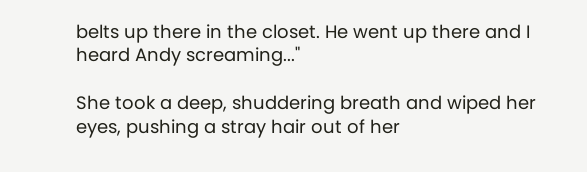belts up there in the closet. He went up there and I heard Andy screaming..."

She took a deep, shuddering breath and wiped her eyes, pushing a stray hair out of her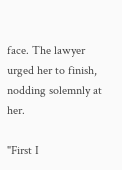face. The lawyer urged her to finish, nodding solemnly at her.

"First I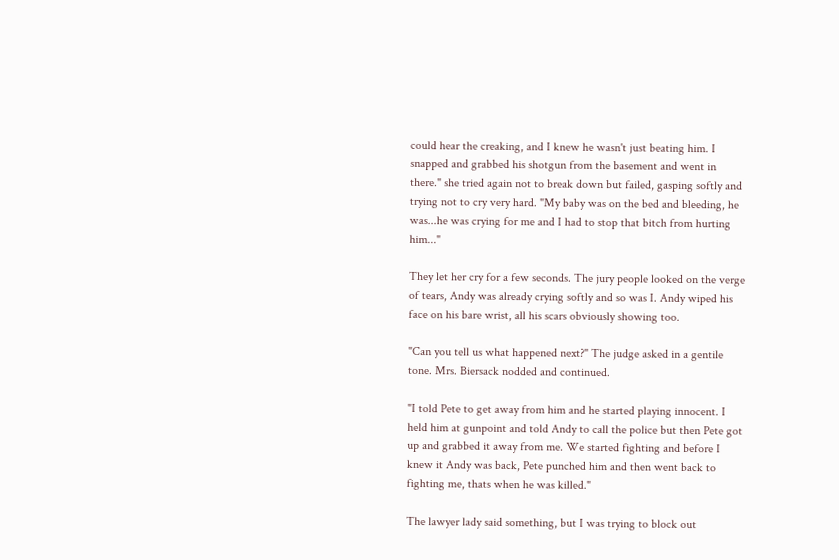could hear the creaking, and I knew he wasn't just beating him. I snapped and grabbed his shotgun from the basement and went in there." she tried again not to break down but failed, gasping softly and trying not to cry very hard. "My baby was on the bed and bleeding, he was...he was crying for me and I had to stop that bitch from hurting him..."

They let her cry for a few seconds. The jury people looked on the verge of tears, Andy was already crying softly and so was I. Andy wiped his face on his bare wrist, all his scars obviously showing too.

"Can you tell us what happened next?" The judge asked in a gentile tone. Mrs. Biersack nodded and continued.

"I told Pete to get away from him and he started playing innocent. I held him at gunpoint and told Andy to call the police but then Pete got up and grabbed it away from me. We started fighting and before I knew it Andy was back, Pete punched him and then went back to fighting me, thats when he was killed."

The lawyer lady said something, but I was trying to block out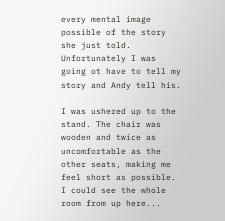every mental image possible of the story she just told. Unfortunately I was going ot have to tell my story and Andy tell his.

I was ushered up to the stand. The chair was wooden and twice as uncomfortable as the other seats, making me feel short as possible. I could see the whole room from up here...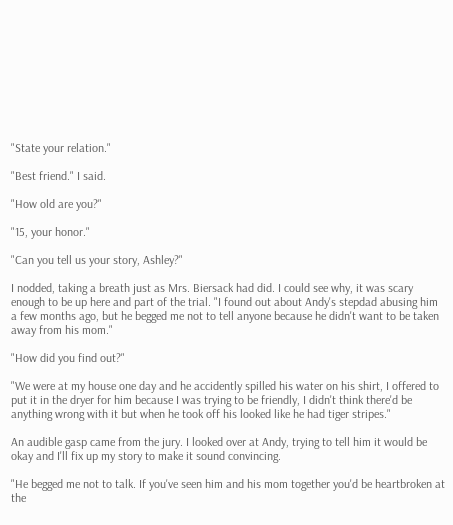"State your relation."

"Best friend." I said.

"How old are you?"

"15, your honor."

"Can you tell us your story, Ashley?"

I nodded, taking a breath just as Mrs. Biersack had did. I could see why, it was scary enough to be up here and part of the trial. "I found out about Andy's stepdad abusing him a few months ago, but he begged me not to tell anyone because he didn't want to be taken away from his mom."

"How did you find out?"

"We were at my house one day and he accidently spilled his water on his shirt, I offered to put it in the dryer for him because I was trying to be friendly, I didn't think there'd be anything wrong with it but when he took off his looked like he had tiger stripes."

An audible gasp came from the jury. I looked over at Andy, trying to tell him it would be okay and I'll fix up my story to make it sound convincing.

"He begged me not to talk. If you've seen him and his mom together you'd be heartbroken at the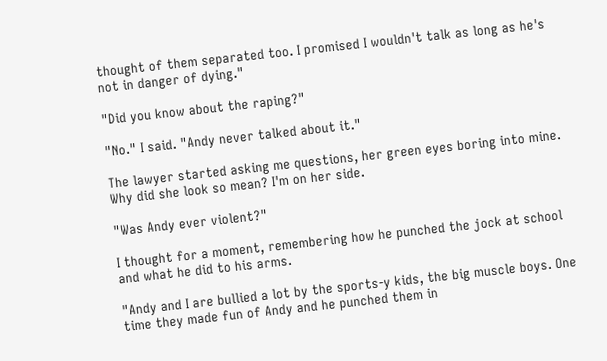thought of them separated too. I promised I wouldn't talk as long as he's not in danger of dying."

"Did you know about the raping?"

"No." I said. "Andy never talked about it."

The lawyer started asking me questions, her green eyes boring into mine. Why did she look so mean? I'm on her side.

"Was Andy ever violent?"

I thought for a moment, remembering how he punched the jock at school and what he did to his arms.

"Andy and I are bullied a lot by the sports-y kids, the big muscle boys. One time they made fun of Andy and he punched them in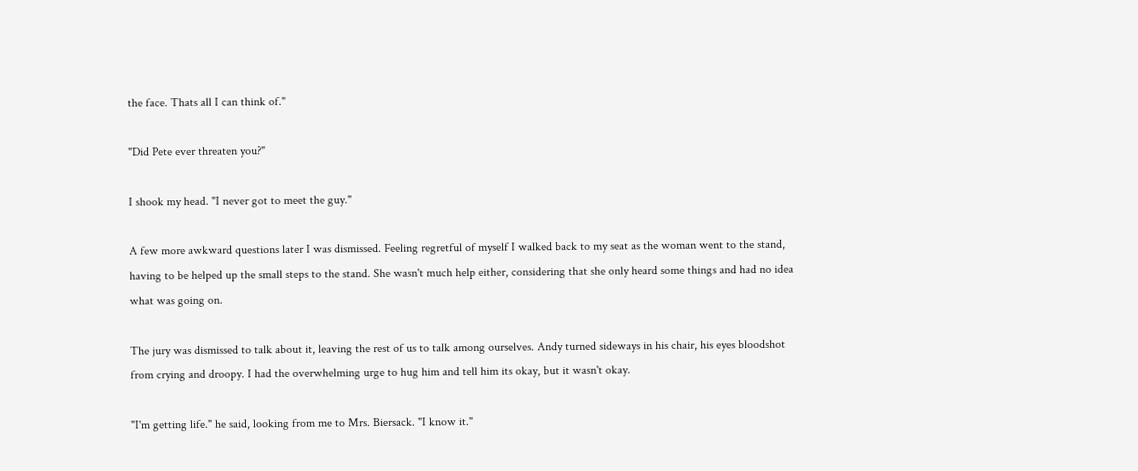the face. Thats all I can think of."

"Did Pete ever threaten you?"

I shook my head. "I never got to meet the guy."

A few more awkward questions later I was dismissed. Feeling regretful of myself I walked back to my seat as the woman went to the stand, having to be helped up the small steps to the stand. She wasn't much help either, considering that she only heard some things and had no idea what was going on.

The jury was dismissed to talk about it, leaving the rest of us to talk among ourselves. Andy turned sideways in his chair, his eyes bloodshot from crying and droopy. I had the overwhelming urge to hug him and tell him its okay, but it wasn't okay.

"I'm getting life." he said, looking from me to Mrs. Biersack. "I know it."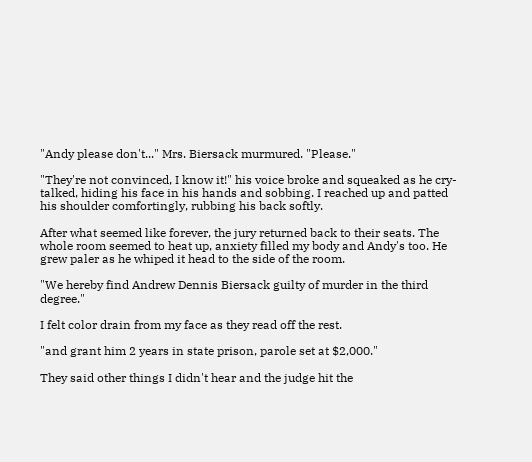"Andy please don't..." Mrs. Biersack murmured. "Please."

"They're not convinced, I know it!" his voice broke and squeaked as he cry-talked, hiding his face in his hands and sobbing. I reached up and patted his shoulder comfortingly, rubbing his back softly.

After what seemed like forever, the jury returned back to their seats. The whole room seemed to heat up, anxiety filled my body and Andy's too. He grew paler as he whiped it head to the side of the room.

"We hereby find Andrew Dennis Biersack guilty of murder in the third degree."

I felt color drain from my face as they read off the rest.

"and grant him 2 years in state prison, parole set at $2,000."

They said other things I didn't hear and the judge hit the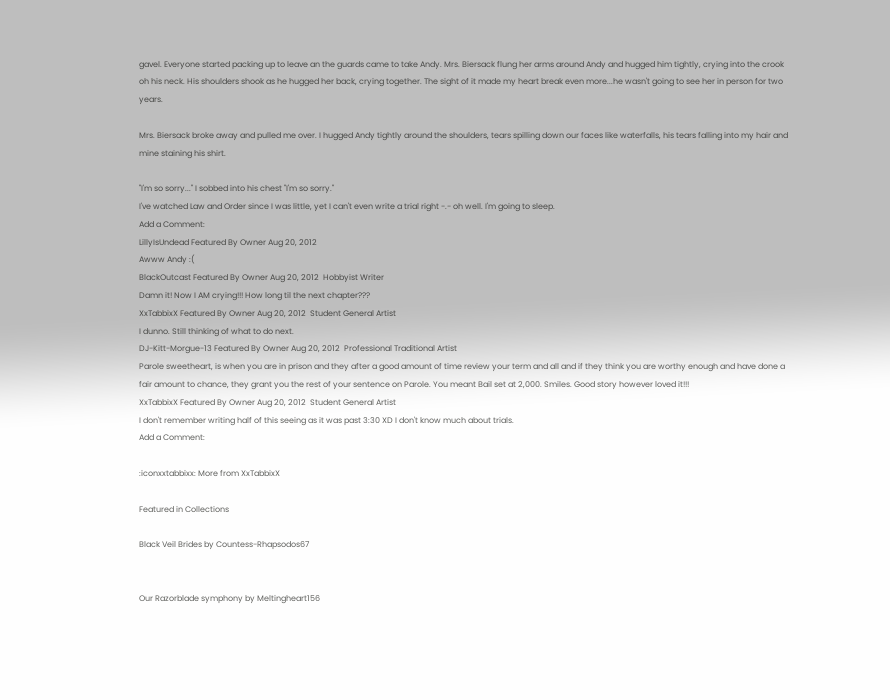gavel. Everyone started packing up to leave an the guards came to take Andy. Mrs. Biersack flung her arms around Andy and hugged him tightly, crying into the crook oh his neck. His shoulders shook as he hugged her back, crying together. The sight of it made my heart break even more...he wasn't going to see her in person for two years.

Mrs. Biersack broke away and pulled me over. I hugged Andy tightly around the shoulders, tears spilling down our faces like waterfalls, his tears falling into my hair and mine staining his shirt.

"I'm so sorry..." I sobbed into his chest "I'm so sorry."
I've watched Law and Order since I was little, yet I can't even write a trial right -.- oh well. I'm going to sleep.
Add a Comment:
LillyIsUndead Featured By Owner Aug 20, 2012
Awww Andy :(
BlackOutcast Featured By Owner Aug 20, 2012  Hobbyist Writer
Damn it! Now I AM crying!!! How long til the next chapter???
XxTabbixX Featured By Owner Aug 20, 2012  Student General Artist
I dunno. Still thinking of what to do next.
DJ-Kitt-Morgue-13 Featured By Owner Aug 20, 2012  Professional Traditional Artist
Parole sweetheart, is when you are in prison and they after a good amount of time review your term and all and if they think you are worthy enough and have done a fair amount to chance, they grant you the rest of your sentence on Parole. You meant Bail set at 2,000. Smiles. Good story however loved it!!!
XxTabbixX Featured By Owner Aug 20, 2012  Student General Artist
I don't remember writing half of this seeing as it was past 3:30 XD I don't know much about trials.
Add a Comment:

:iconxxtabbixx: More from XxTabbixX

Featured in Collections

Black Veil Brides by Countess-Rhapsodos67


Our Razorblade symphony by Meltingheart156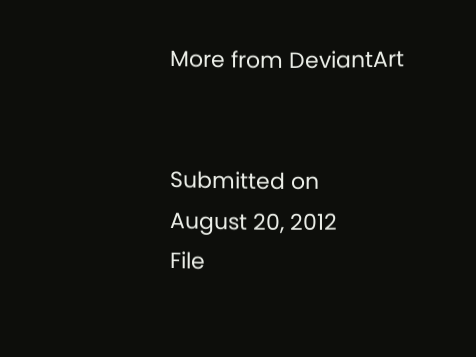More from DeviantArt


Submitted on
August 20, 2012
File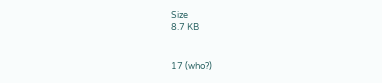Size
8.7 KB


17 (who?)